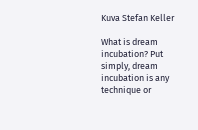Kuva Stefan Keller

What is dream incubation? Put simply, dream incubation is any technique or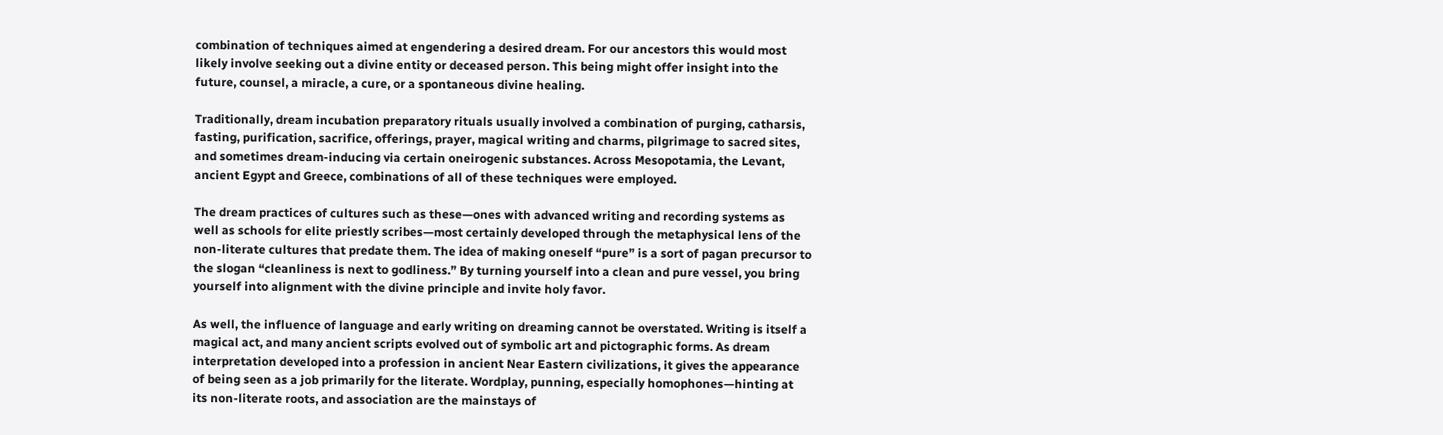combination of techniques aimed at engendering a desired dream. For our ancestors this would most likely involve seeking out a divine entity or deceased person. This being might offer insight into the future, counsel, a miracle, a cure, or a spontaneous divine healing.

Traditionally, dream incubation preparatory rituals usually involved a combination of purging, catharsis, fasting, purification, sacrifice, offerings, prayer, magical writing and charms, pilgrimage to sacred sites, and sometimes dream-inducing via certain oneirogenic substances. Across Mesopotamia, the Levant, ancient Egypt and Greece, combinations of all of these techniques were employed.

The dream practices of cultures such as these—ones with advanced writing and recording systems as well as schools for elite priestly scribes—most certainly developed through the metaphysical lens of the non-literate cultures that predate them. The idea of making oneself “pure” is a sort of pagan precursor to the slogan “cleanliness is next to godliness.” By turning yourself into a clean and pure vessel, you bring yourself into alignment with the divine principle and invite holy favor.

As well, the influence of language and early writing on dreaming cannot be overstated. Writing is itself a magical act, and many ancient scripts evolved out of symbolic art and pictographic forms. As dream interpretation developed into a profession in ancient Near Eastern civilizations, it gives the appearance of being seen as a job primarily for the literate. Wordplay, punning, especially homophones—hinting at its non-literate roots, and association are the mainstays of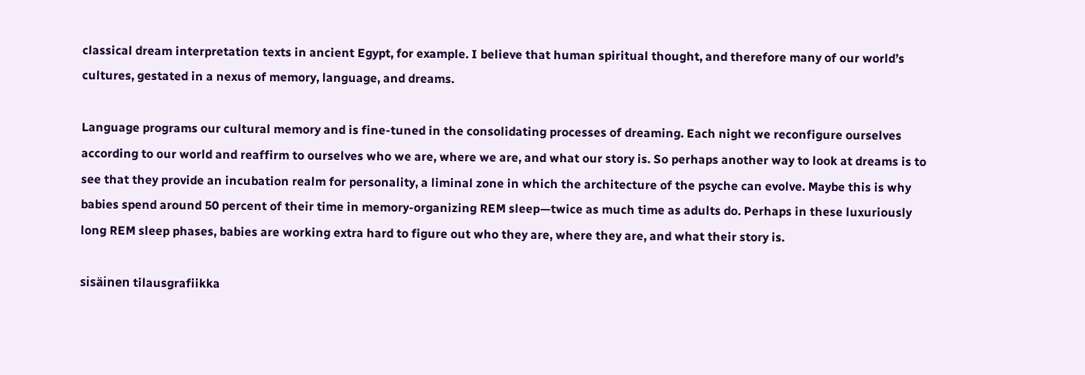classical dream interpretation texts in ancient Egypt, for example. I believe that human spiritual thought, and therefore many of our world’s cultures, gestated in a nexus of memory, language, and dreams.

Language programs our cultural memory and is fine-tuned in the consolidating processes of dreaming. Each night we reconfigure ourselves according to our world and reaffirm to ourselves who we are, where we are, and what our story is. So perhaps another way to look at dreams is to see that they provide an incubation realm for personality, a liminal zone in which the architecture of the psyche can evolve. Maybe this is why babies spend around 50 percent of their time in memory-organizing REM sleep—twice as much time as adults do. Perhaps in these luxuriously long REM sleep phases, babies are working extra hard to figure out who they are, where they are, and what their story is.

sisäinen tilausgrafiikka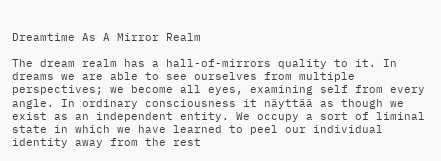Dreamtime As A Mirror Realm

The dream realm has a hall-of-mirrors quality to it. In dreams we are able to see ourselves from multiple perspectives; we become all eyes, examining self from every angle. In ordinary consciousness it näyttää as though we exist as an independent entity. We occupy a sort of liminal state in which we have learned to peel our individual identity away from the rest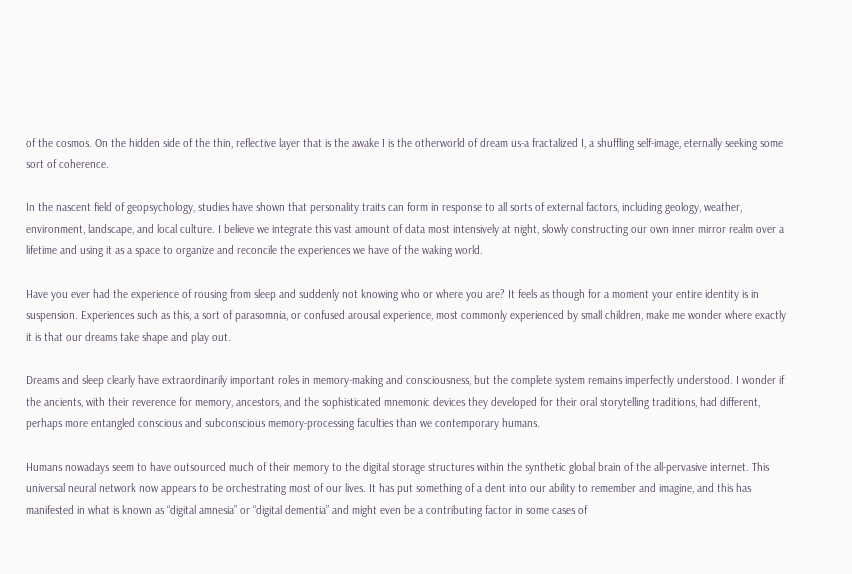of the cosmos. On the hidden side of the thin, reflective layer that is the awake I is the otherworld of dream us-a fractalized I, a shuffling self-image, eternally seeking some sort of coherence.

In the nascent field of geopsychology, studies have shown that personality traits can form in response to all sorts of external factors, including geology, weather, environment, landscape, and local culture. I believe we integrate this vast amount of data most intensively at night, slowly constructing our own inner mirror realm over a lifetime and using it as a space to organize and reconcile the experiences we have of the waking world.

Have you ever had the experience of rousing from sleep and suddenly not knowing who or where you are? It feels as though for a moment your entire identity is in suspension. Experiences such as this, a sort of parasomnia, or confused arousal experience, most commonly experienced by small children, make me wonder where exactly it is that our dreams take shape and play out.

Dreams and sleep clearly have extraordinarily important roles in memory-making and consciousness, but the complete system remains imperfectly understood. I wonder if the ancients, with their reverence for memory, ancestors, and the sophisticated mnemonic devices they developed for their oral storytelling traditions, had different, perhaps more entangled conscious and subconscious memory-processing faculties than we contemporary humans.

Humans nowadays seem to have outsourced much of their memory to the digital storage structures within the synthetic global brain of the all-pervasive internet. This universal neural network now appears to be orchestrating most of our lives. It has put something of a dent into our ability to remember and imagine, and this has manifested in what is known as “digital amnesia” or “digital dementia” and might even be a contributing factor in some cases of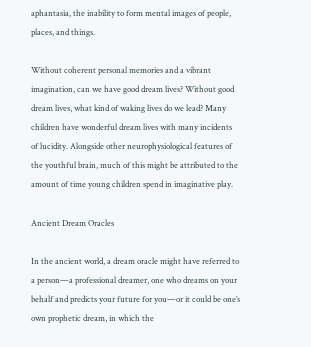aphantasia, the inability to form mental images of people, places, and things.

Without coherent personal memories and a vibrant imagination, can we have good dream lives? Without good dream lives, what kind of waking lives do we lead? Many children have wonderful dream lives with many incidents of lucidity. Alongside other neurophysiological features of the youthful brain, much of this might be attributed to the amount of time young children spend in imaginative play.

Ancient Dream Oracles

In the ancient world, a dream oracle might have referred to a person—a professional dreamer, one who dreams on your behalf and predicts your future for you—or it could be one’s own prophetic dream, in which the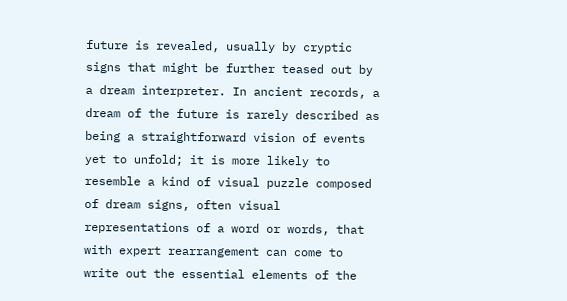future is revealed, usually by cryptic signs that might be further teased out by a dream interpreter. In ancient records, a dream of the future is rarely described as being a straightforward vision of events yet to unfold; it is more likely to resemble a kind of visual puzzle composed of dream signs, often visual representations of a word or words, that with expert rearrangement can come to write out the essential elements of the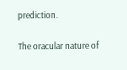prediction.

The oracular nature of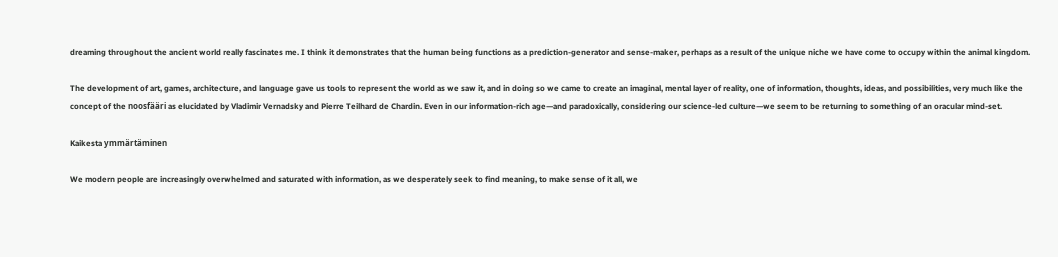dreaming throughout the ancient world really fascinates me. I think it demonstrates that the human being functions as a prediction-generator and sense-maker, perhaps as a result of the unique niche we have come to occupy within the animal kingdom.

The development of art, games, architecture, and language gave us tools to represent the world as we saw it, and in doing so we came to create an imaginal, mental layer of reality, one of information, thoughts, ideas, and possibilities, very much like the concept of the noosfääri as elucidated by Vladimir Vernadsky and Pierre Teilhard de Chardin. Even in our information-rich age—and paradoxically, considering our science-led culture—we seem to be returning to something of an oracular mind-set.

Kaikesta ymmärtäminen

We modern people are increasingly overwhelmed and saturated with information, as we desperately seek to find meaning, to make sense of it all, we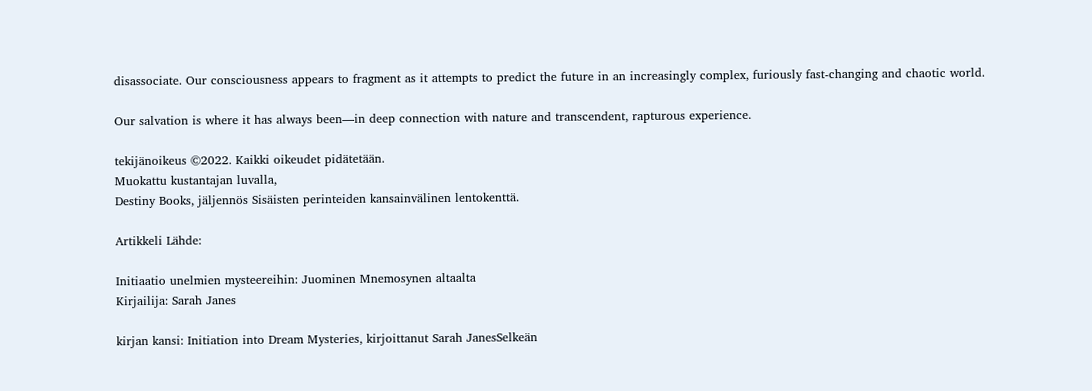disassociate. Our consciousness appears to fragment as it attempts to predict the future in an increasingly complex, furiously fast-changing and chaotic world.

Our salvation is where it has always been—in deep connection with nature and transcendent, rapturous experience.

tekijänoikeus ©2022. Kaikki oikeudet pidätetään.
Muokattu kustantajan luvalla,
Destiny Books, jäljennös Sisäisten perinteiden kansainvälinen lentokenttä.

Artikkeli Lähde:

Initiaatio unelmien mysteereihin: Juominen Mnemosynen altaalta
Kirjailija: Sarah Janes

kirjan kansi: Initiation into Dream Mysteries, kirjoittanut Sarah JanesSelkeän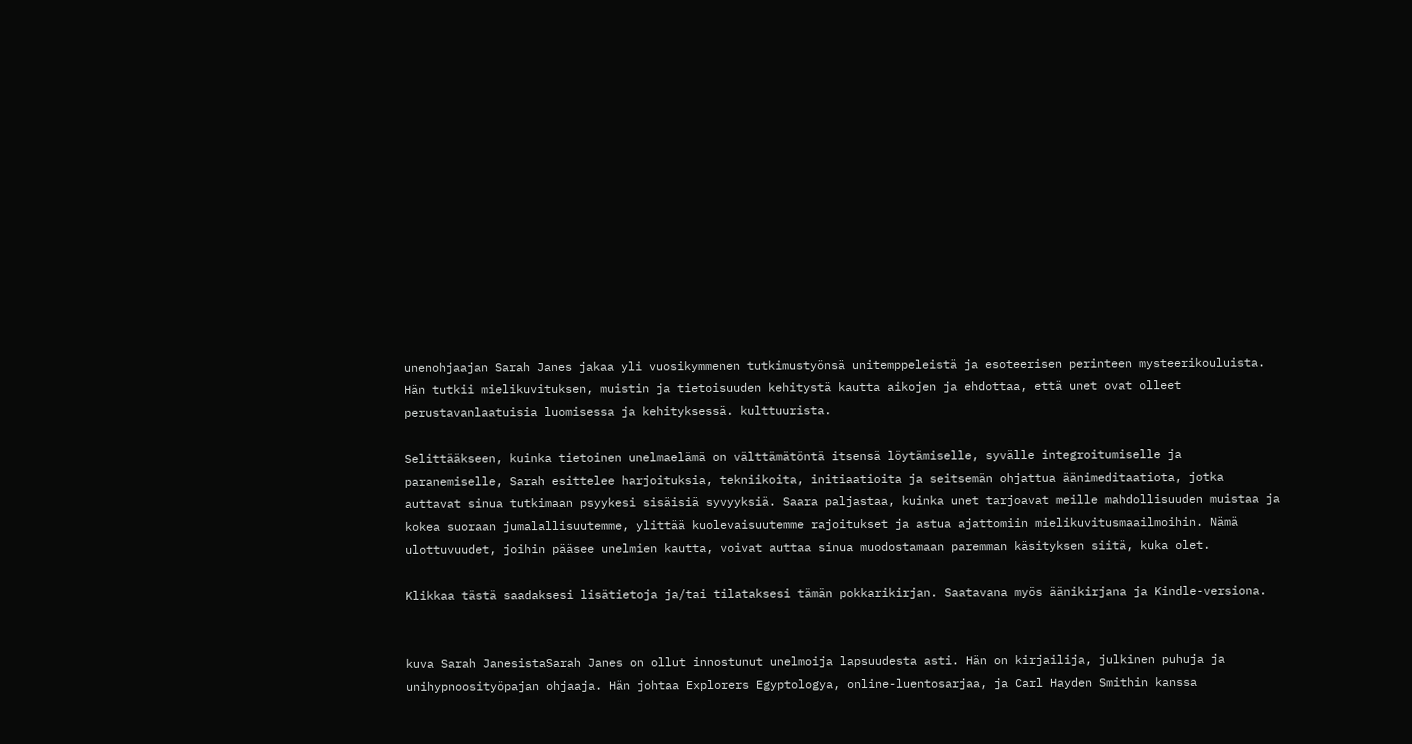unenohjaajan Sarah Janes jakaa yli vuosikymmenen tutkimustyönsä unitemppeleistä ja esoteerisen perinteen mysteerikouluista. Hän tutkii mielikuvituksen, muistin ja tietoisuuden kehitystä kautta aikojen ja ehdottaa, että unet ovat olleet perustavanlaatuisia luomisessa ja kehityksessä. kulttuurista.

Selittääkseen, kuinka tietoinen unelmaelämä on välttämätöntä itsensä löytämiselle, syvälle integroitumiselle ja paranemiselle, Sarah esittelee harjoituksia, tekniikoita, initiaatioita ja seitsemän ohjattua äänimeditaatiota, jotka auttavat sinua tutkimaan psyykesi sisäisiä syvyyksiä. Saara paljastaa, kuinka unet tarjoavat meille mahdollisuuden muistaa ja kokea suoraan jumalallisuutemme, ylittää kuolevaisuutemme rajoitukset ja astua ajattomiin mielikuvitusmaailmoihin. Nämä ulottuvuudet, joihin pääsee unelmien kautta, voivat auttaa sinua muodostamaan paremman käsityksen siitä, kuka olet.

Klikkaa tästä saadaksesi lisätietoja ja/tai tilataksesi tämän pokkarikirjan. Saatavana myös äänikirjana ja Kindle-versiona.


kuva Sarah JanesistaSarah Janes on ollut innostunut unelmoija lapsuudesta asti. Hän on kirjailija, julkinen puhuja ja unihypnoosityöpajan ohjaaja. Hän johtaa Explorers Egyptologya, online-luentosarjaa, ja Carl Hayden Smithin kanssa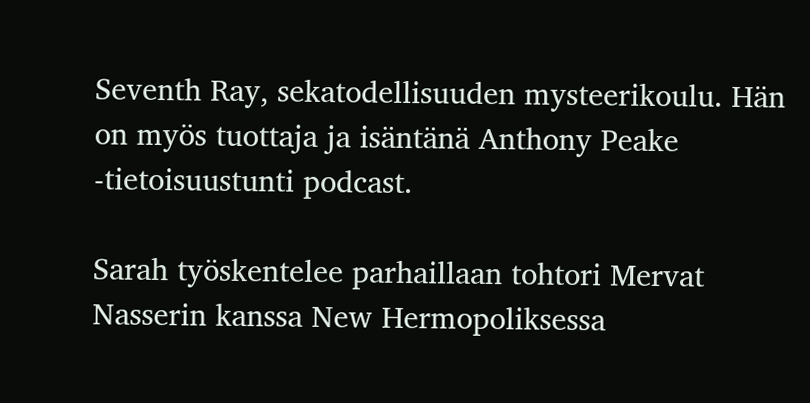Seventh Ray, sekatodellisuuden mysteerikoulu. Hän on myös tuottaja ja isäntänä Anthony Peake -tietoisuustunti podcast.

Sarah työskentelee parhaillaan tohtori Mervat Nasserin kanssa New Hermopoliksessa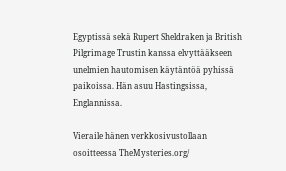Egyptissä sekä Rupert Sheldraken ja British Pilgrimage Trustin kanssa elvyttääkseen unelmien hautomisen käytäntöä pyhissä paikoissa. Hän asuu Hastingsissa, Englannissa.

Vieraile hänen verkkosivustollaan osoitteessa TheMysteries.org/